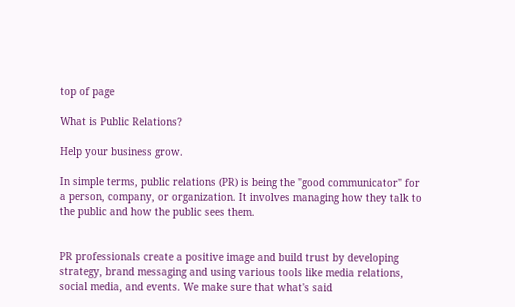top of page

What is Public Relations?

Help your business grow.

In simple terms, public relations (PR) is being the "good communicator" for a person, company, or organization. It involves managing how they talk to the public and how the public sees them.


PR professionals create a positive image and build trust by developing strategy, brand messaging and using various tools like media relations, social media, and events. We make sure that what's said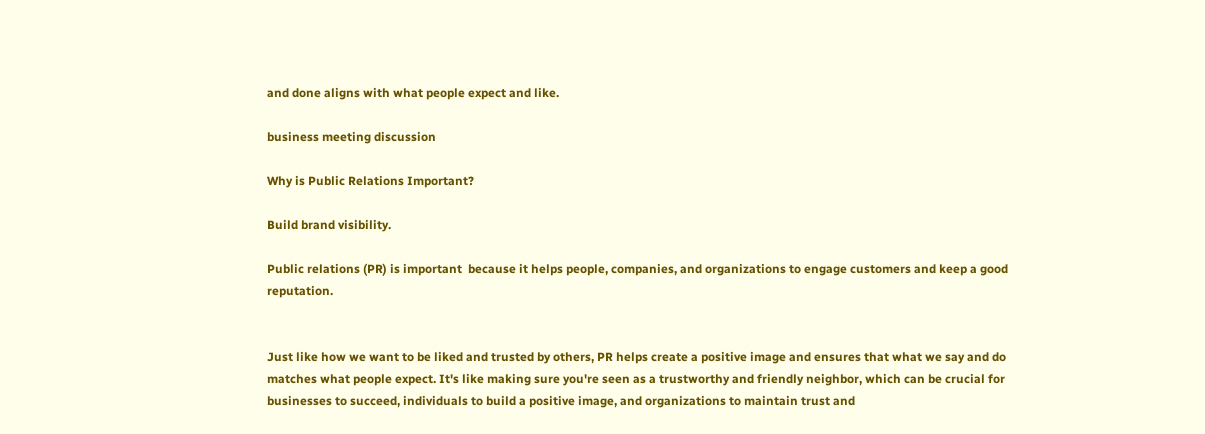and done aligns with what people expect and like.

business meeting discussion

Why is Public Relations Important?

Build brand visibility.

Public relations (PR) is important  because it helps people, companies, and organizations to engage customers and keep a good reputation.


Just like how we want to be liked and trusted by others, PR helps create a positive image and ensures that what we say and do matches what people expect. It's like making sure you're seen as a trustworthy and friendly neighbor, which can be crucial for businesses to succeed, individuals to build a positive image, and organizations to maintain trust and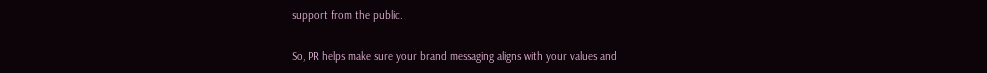support from the public.

So, PR helps make sure your brand messaging aligns with your values and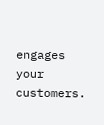engages your customers.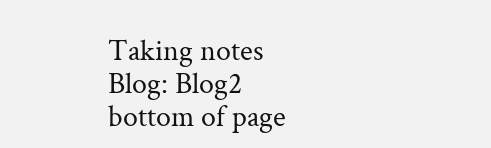Taking notes
Blog: Blog2
bottom of page